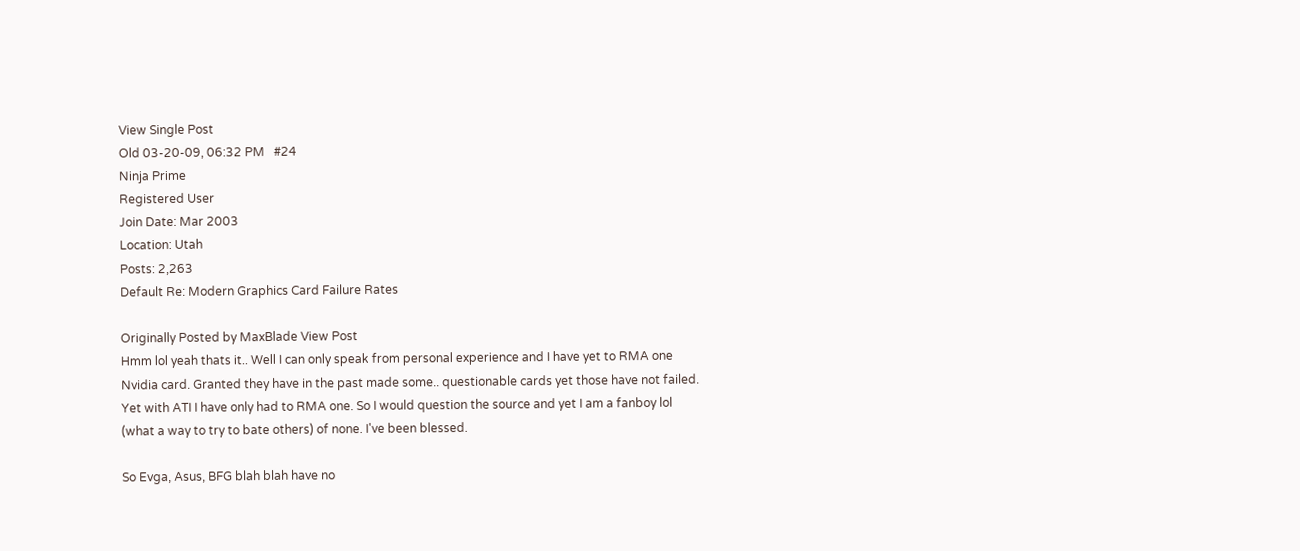View Single Post
Old 03-20-09, 06:32 PM   #24
Ninja Prime
Registered User
Join Date: Mar 2003
Location: Utah
Posts: 2,263
Default Re: Modern Graphics Card Failure Rates

Originally Posted by MaxBlade View Post
Hmm lol yeah thats it.. Well I can only speak from personal experience and I have yet to RMA one Nvidia card. Granted they have in the past made some.. questionable cards yet those have not failed. Yet with ATI I have only had to RMA one. So I would question the source and yet I am a fanboy lol (what a way to try to bate others) of none. I've been blessed.

So Evga, Asus, BFG blah blah have no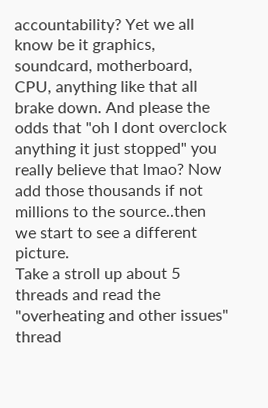accountability? Yet we all know be it graphics, soundcard, motherboard, CPU, anything like that all brake down. And please the odds that "oh I dont overclock anything it just stopped" you really believe that lmao? Now add those thousands if not millions to the source..then we start to see a different picture.
Take a stroll up about 5 threads and read the "overheating and other issues" thread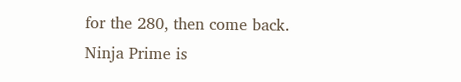for the 280, then come back.
Ninja Prime is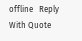offline   Reply With Quote